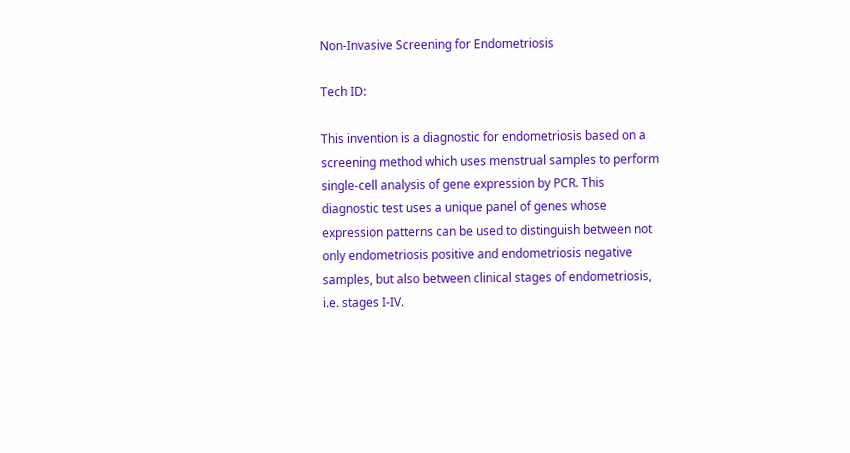Non-Invasive Screening for Endometriosis

Tech ID:

This invention is a diagnostic for endometriosis based on a screening method which uses menstrual samples to perform single-cell analysis of gene expression by PCR. This diagnostic test uses a unique panel of genes whose expression patterns can be used to distinguish between not only endometriosis positive and endometriosis negative samples, but also between clinical stages of endometriosis, i.e. stages I-IV.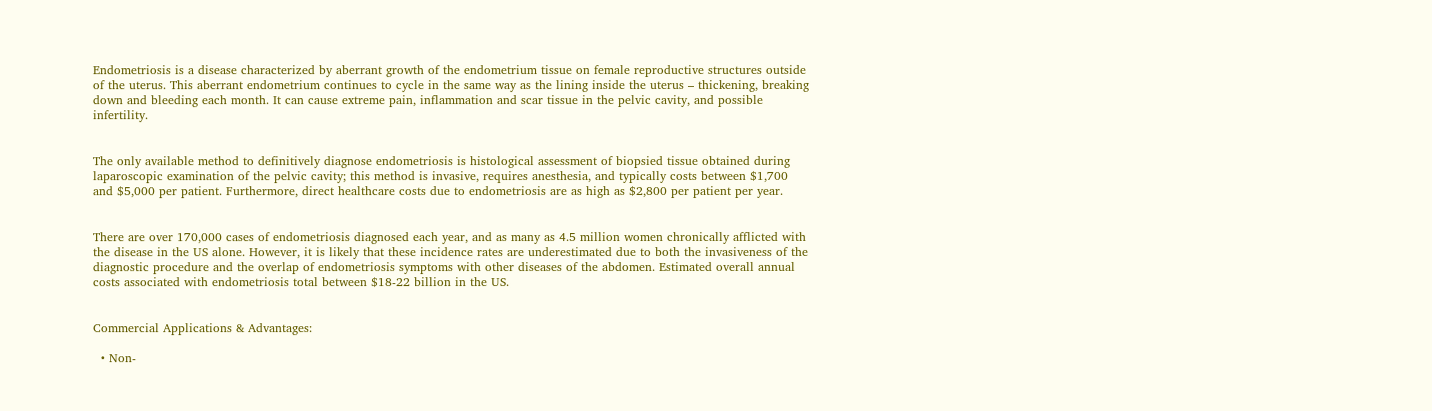Endometriosis is a disease characterized by aberrant growth of the endometrium tissue on female reproductive structures outside of the uterus. This aberrant endometrium continues to cycle in the same way as the lining inside the uterus – thickening, breaking down and bleeding each month. It can cause extreme pain, inflammation and scar tissue in the pelvic cavity, and possible infertility.


The only available method to definitively diagnose endometriosis is histological assessment of biopsied tissue obtained during laparoscopic examination of the pelvic cavity; this method is invasive, requires anesthesia, and typically costs between $1,700 and $5,000 per patient. Furthermore, direct healthcare costs due to endometriosis are as high as $2,800 per patient per year.


There are over 170,000 cases of endometriosis diagnosed each year, and as many as 4.5 million women chronically afflicted with the disease in the US alone. However, it is likely that these incidence rates are underestimated due to both the invasiveness of the diagnostic procedure and the overlap of endometriosis symptoms with other diseases of the abdomen. Estimated overall annual costs associated with endometriosis total between $18-22 billion in the US.


Commercial Applications & Advantages:

  • Non-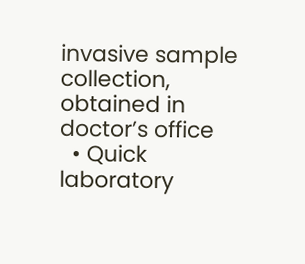invasive sample collection, obtained in doctor’s office
  • Quick laboratory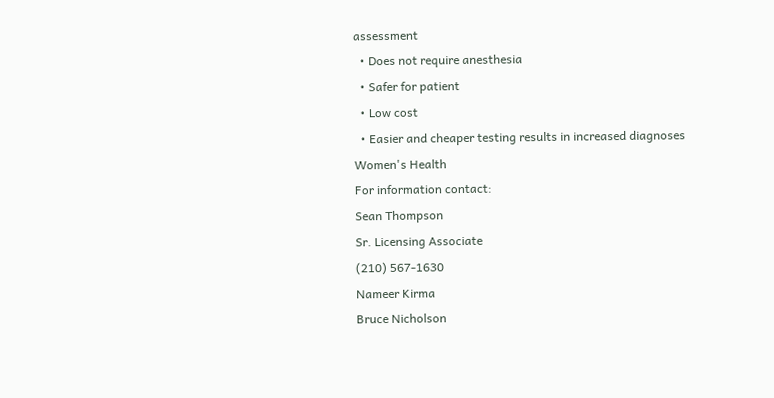assessment
  • Does not require anesthesia
  • Safer for patient
  • Low cost
  • Easier and cheaper testing results in increased diagnoses
Women's Health
For information contact:
Sean Thompson
Sr. Licensing Associate
(210) 567-1630
Nameer Kirma
Bruce Nicholson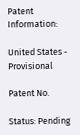Patent Information:

United States - Provisional

Patent No.

Status: Pending